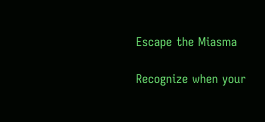Escape the Miasma

Recognize when your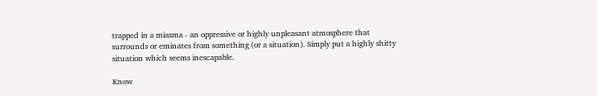trapped in a miasma - an oppressive or highly unpleasant atmosphere that surrounds or eminates from something (or a situation). Simply put a highly shitty situation which seems inescapable.

Know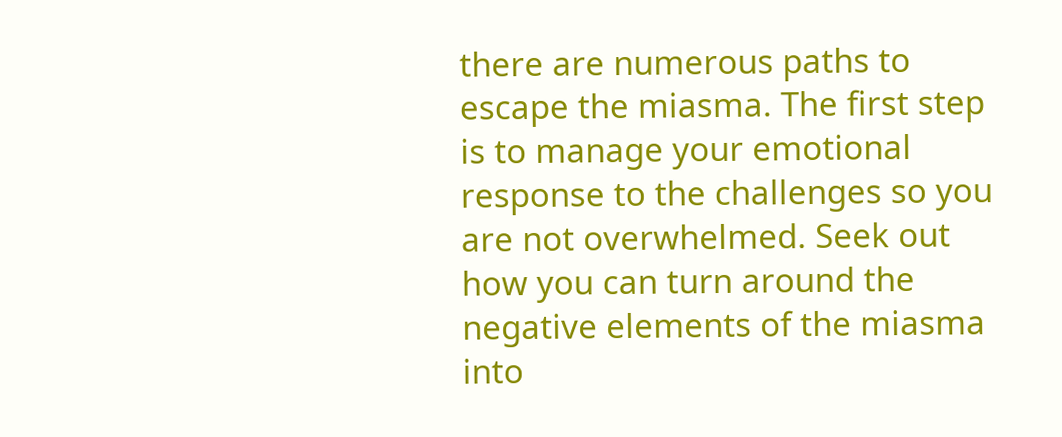there are numerous paths to escape the miasma. The first step is to manage your emotional response to the challenges so you are not overwhelmed. Seek out how you can turn around the negative elements of the miasma into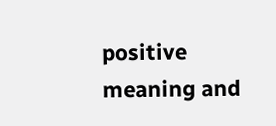positive meaning and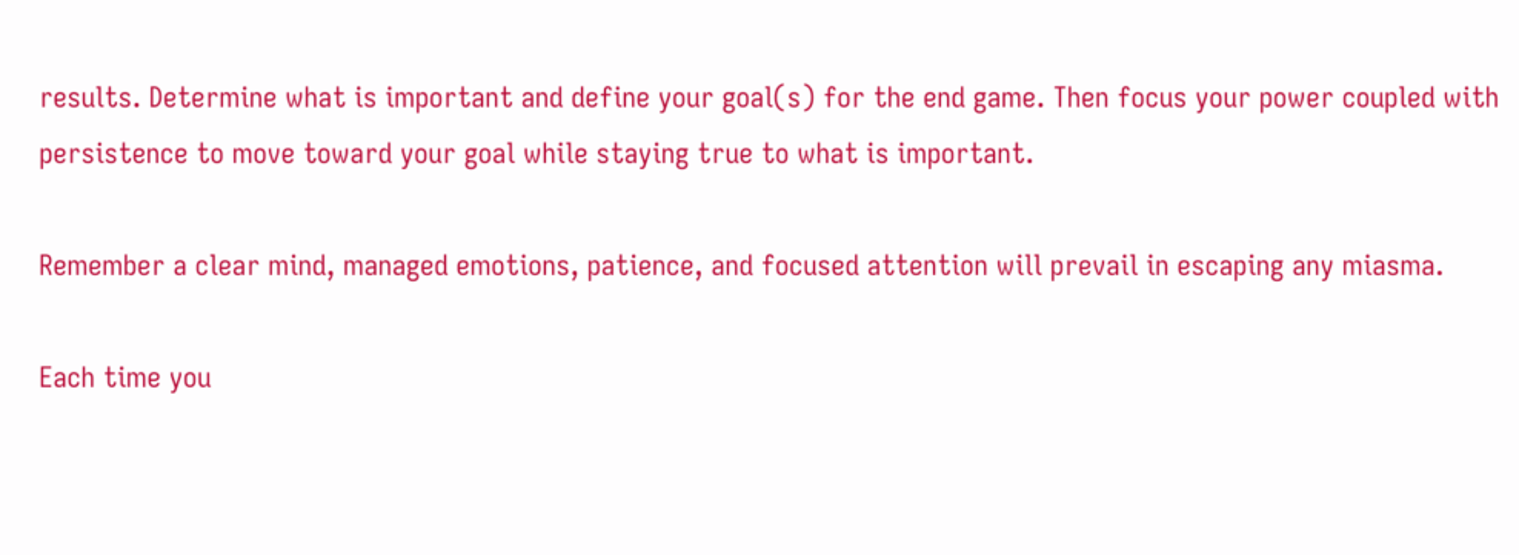results. Determine what is important and define your goal(s) for the end game. Then focus your power coupled with persistence to move toward your goal while staying true to what is important.

Remember a clear mind, managed emotions, patience, and focused attention will prevail in escaping any miasma.

Each time you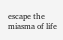escape the miasma of life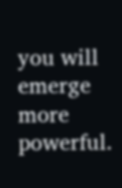you will emerge more powerful.